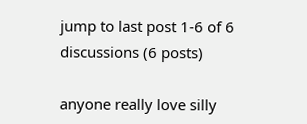jump to last post 1-6 of 6 discussions (6 posts)

anyone really love silly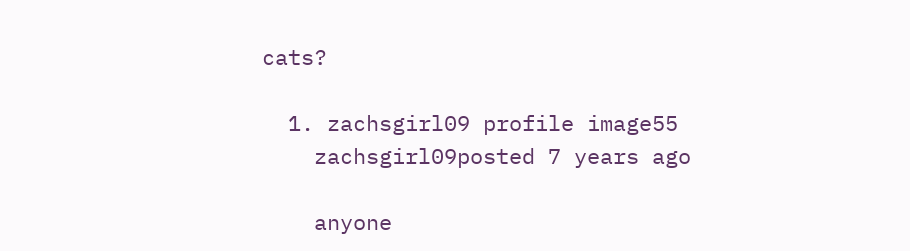cats?

  1. zachsgirl09 profile image55
    zachsgirl09posted 7 years ago

    anyone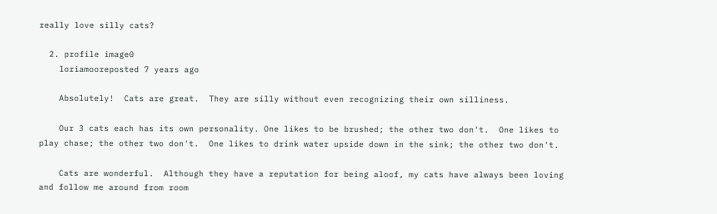really love silly cats?

  2. profile image0
    loriamooreposted 7 years ago

    Absolutely!  Cats are great.  They are silly without even recognizing their own silliness.

    Our 3 cats each has its own personality. One likes to be brushed; the other two don't.  One likes to play chase; the other two don't.  One likes to drink water upside down in the sink; the other two don't.

    Cats are wonderful.  Although they have a reputation for being aloof, my cats have always been loving and follow me around from room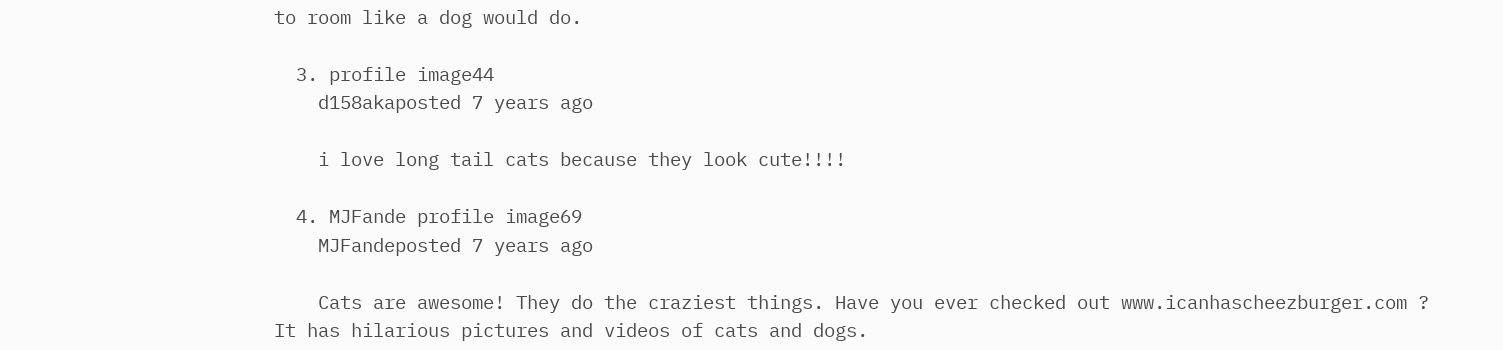to room like a dog would do.

  3. profile image44
    d158akaposted 7 years ago

    i love long tail cats because they look cute!!!!

  4. MJFande profile image69
    MJFandeposted 7 years ago

    Cats are awesome! They do the craziest things. Have you ever checked out www.icanhascheezburger.com ? It has hilarious pictures and videos of cats and dogs.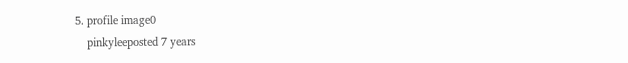5. profile image0
    pinkyleeposted 7 years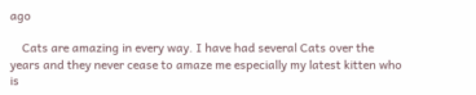ago

    Cats are amazing in every way. I have had several Cats over the years and they never cease to amaze me especially my latest kitten who is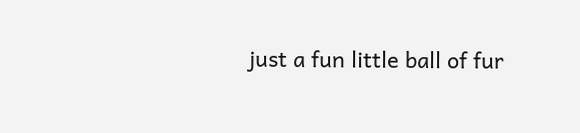just a fun little ball of fur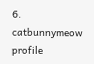6. catbunnymeow profile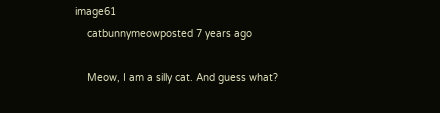image61
    catbunnymeowposted 7 years ago

    Meow, I am a silly cat. And guess what?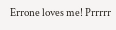Errone loves me! Prrrrr